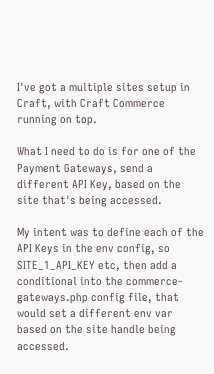I've got a multiple sites setup in Craft, with Craft Commerce running on top.

What I need to do is for one of the Payment Gateways, send a different API Key, based on the site that's being accessed.

My intent was to define each of the API Keys in the env config, so SITE_1_API_KEY etc, then add a conditional into the commerce-gateways.php config file, that would set a different env var based on the site handle being accessed.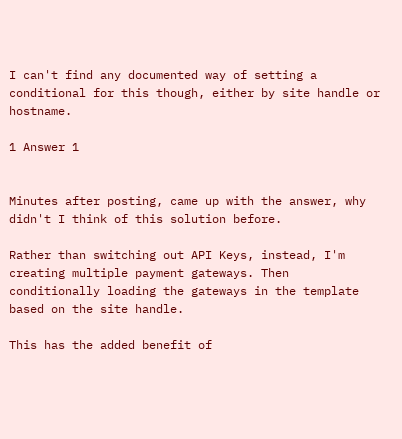I can't find any documented way of setting a conditional for this though, either by site handle or hostname.

1 Answer 1


Minutes after posting, came up with the answer, why didn't I think of this solution before.

Rather than switching out API Keys, instead, I'm creating multiple payment gateways. Then conditionally loading the gateways in the template based on the site handle.

This has the added benefit of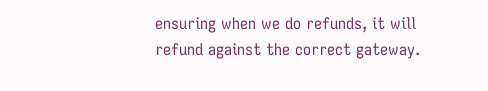ensuring when we do refunds, it will refund against the correct gateway.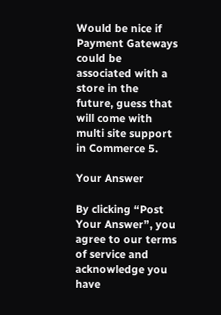Would be nice if Payment Gateways could be associated with a store in the future, guess that will come with multi site support in Commerce 5.

Your Answer

By clicking “Post Your Answer”, you agree to our terms of service and acknowledge you have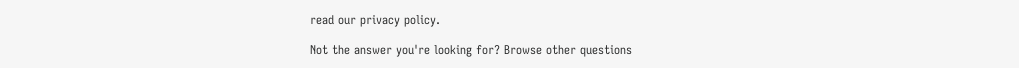read our privacy policy.

Not the answer you're looking for? Browse other questions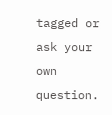tagged or ask your own question.